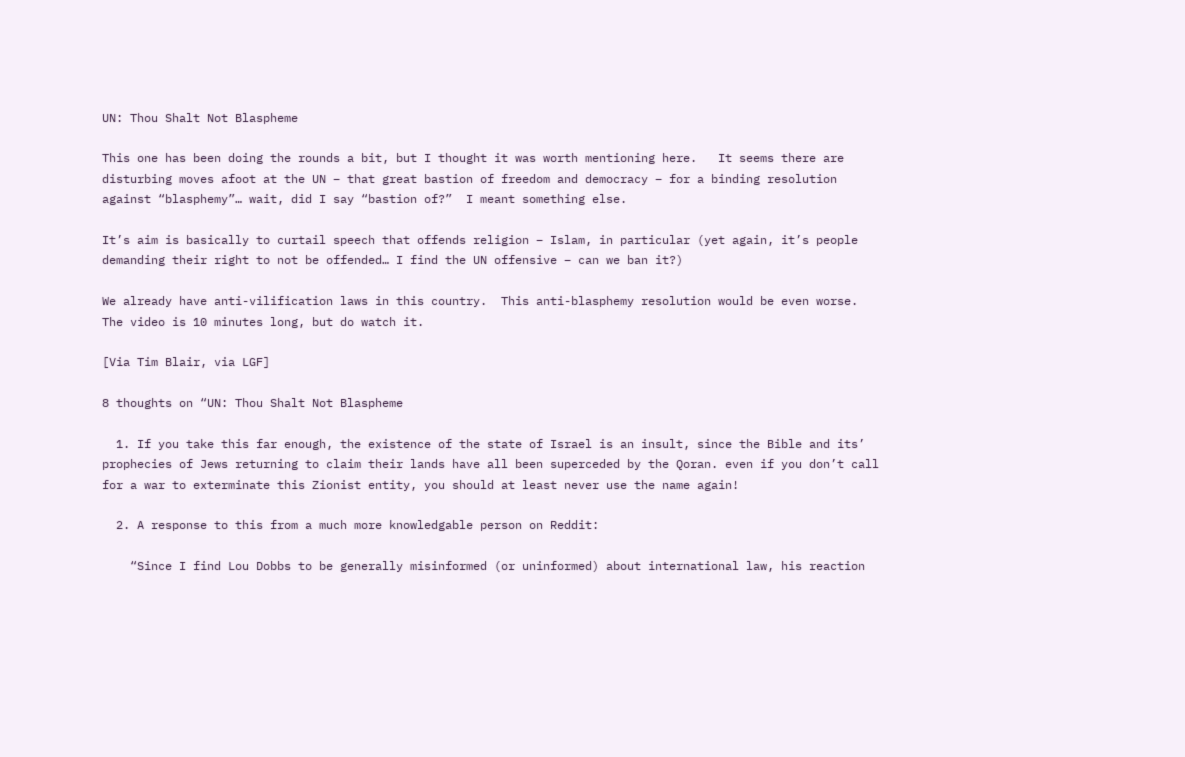UN: Thou Shalt Not Blaspheme

This one has been doing the rounds a bit, but I thought it was worth mentioning here.   It seems there are disturbing moves afoot at the UN – that great bastion of freedom and democracy – for a binding resolution against “blasphemy”… wait, did I say “bastion of?”  I meant something else.

It’s aim is basically to curtail speech that offends religion – Islam, in particular (yet again, it’s people demanding their right to not be offended… I find the UN offensive – can we ban it?)

We already have anti-vilification laws in this country.  This anti-blasphemy resolution would be even worse.  The video is 10 minutes long, but do watch it.

[Via Tim Blair, via LGF]

8 thoughts on “UN: Thou Shalt Not Blaspheme

  1. If you take this far enough, the existence of the state of Israel is an insult, since the Bible and its’ prophecies of Jews returning to claim their lands have all been superceded by the Qoran. even if you don’t call for a war to exterminate this Zionist entity, you should at least never use the name again!

  2. A response to this from a much more knowledgable person on Reddit:

    “Since I find Lou Dobbs to be generally misinformed (or uninformed) about international law, his reaction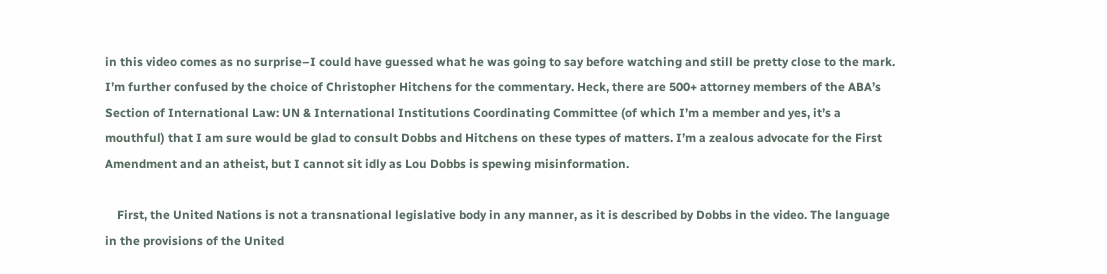in this video comes as no surprise–I could have guessed what he was going to say before watching and still be pretty close to the mark. I’m further confused by the choice of Christopher Hitchens for the commentary. Heck, there are 500+ attorney members of the ABA’s Section of International Law: UN & International Institutions Coordinating Committee (of which I’m a member and yes, it’s a mouthful) that I am sure would be glad to consult Dobbs and Hitchens on these types of matters. I’m a zealous advocate for the First Amendment and an atheist, but I cannot sit idly as Lou Dobbs is spewing misinformation.

    First, the United Nations is not a transnational legislative body in any manner, as it is described by Dobbs in the video. The language in the provisions of the United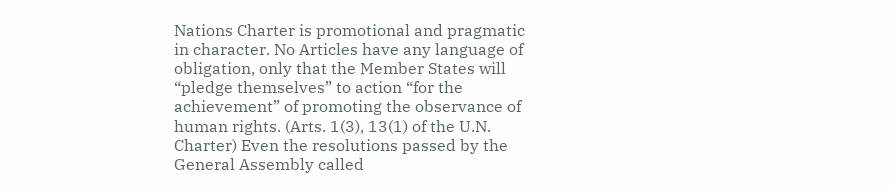Nations Charter is promotional and pragmatic in character. No Articles have any language of obligation, only that the Member States will “pledge themselves” to action “for the achievement” of promoting the observance of human rights. (Arts. 1(3), 13(1) of the U.N. Charter) Even the resolutions passed by the General Assembly called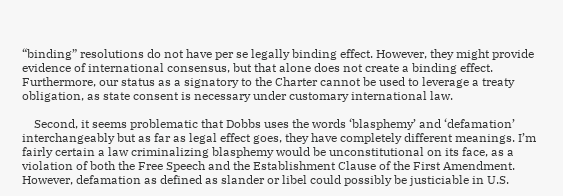“binding” resolutions do not have per se legally binding effect. However, they might provide evidence of international consensus, but that alone does not create a binding effect. Furthermore, our status as a signatory to the Charter cannot be used to leverage a treaty obligation, as state consent is necessary under customary international law.

    Second, it seems problematic that Dobbs uses the words ‘blasphemy’ and ‘defamation’ interchangeably but as far as legal effect goes, they have completely different meanings. I’m fairly certain a law criminalizing blasphemy would be unconstitutional on its face, as a violation of both the Free Speech and the Establishment Clause of the First Amendment. However, defamation as defined as slander or libel could possibly be justiciable in U.S.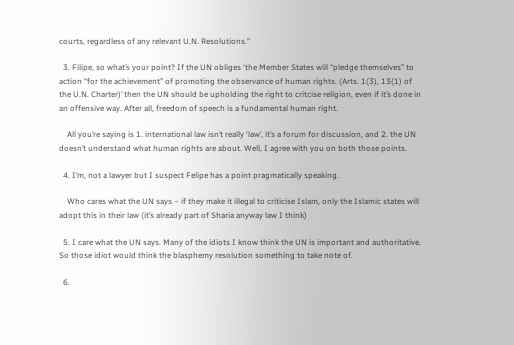courts, regardless of any relevant U.N. Resolutions.”

  3. Filipe, so what’s your point? If the UN obliges ‘the Member States will “pledge themselves” to action “for the achievement” of promoting the observance of human rights. (Arts. 1(3), 13(1) of the U.N. Charter)’ then the UN should be upholding the right to critcise religion, even if it’s done in an offensive way. After all, freedom of speech is a fundamental human right.

    All you’re saying is 1. international law isn’t really ‘law’, it’s a forum for discussion, and 2. the UN doesn’t understand what human rights are about. Well, I agree with you on both those points.

  4. I’m, not a lawyer but I suspect Felipe has a point pragmatically speaking.

    Who cares what the UN says – if they make it illegal to criticise Islam, only the Islamic states will adopt this in their law (it’s already part of Sharia anyway law I think)

  5. I care what the UN says. Many of the idiots I know think the UN is important and authoritative. So those idiot would think the blasphemy resolution something to take note of.

  6.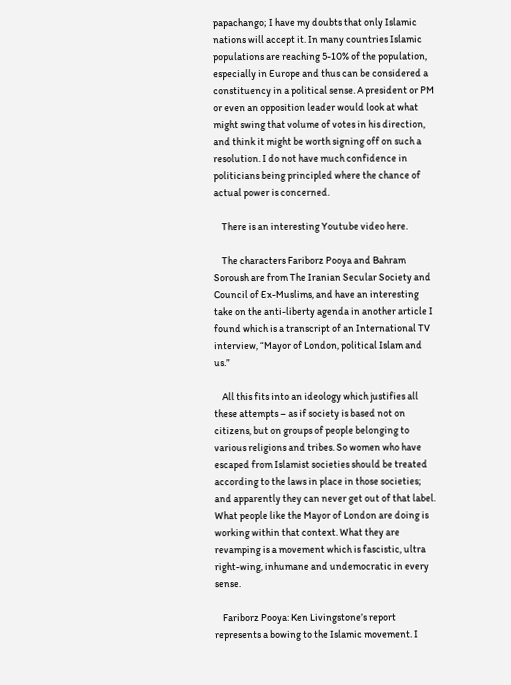papachango; I have my doubts that only Islamic nations will accept it. In many countries Islamic populations are reaching 5-10% of the population, especially in Europe and thus can be considered a constituency in a political sense. A president or PM or even an opposition leader would look at what might swing that volume of votes in his direction, and think it might be worth signing off on such a resolution. I do not have much confidence in politicians being principled where the chance of actual power is concerned.

    There is an interesting Youtube video here.

    The characters Fariborz Pooya and Bahram Soroush are from The Iranian Secular Society and Council of Ex-Muslims, and have an interesting take on the anti-liberty agenda in another article I found which is a transcript of an International TV interview, “Mayor of London, political Islam and us.”

    All this fits into an ideology which justifies all these attempts – as if society is based not on citizens, but on groups of people belonging to various religions and tribes. So women who have escaped from Islamist societies should be treated according to the laws in place in those societies; and apparently they can never get out of that label. What people like the Mayor of London are doing is working within that context. What they are revamping is a movement which is fascistic, ultra right-wing, inhumane and undemocratic in every sense.

    Fariborz Pooya: Ken Livingstone’s report represents a bowing to the Islamic movement. I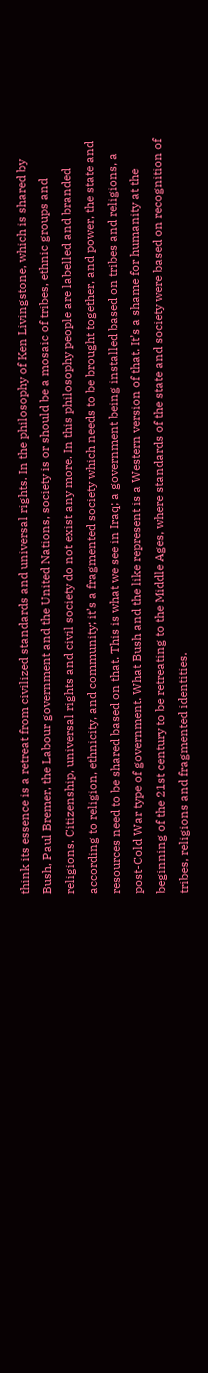think its essence is a retreat from civilized standards and universal rights. In the philosophy of Ken Livingstone, which is shared by Bush, Paul Bremer, the Labour government and the United Nations, society is or should be a mosaic of tribes, ethnic groups and religions. Citizenship, universal rights and civil society do not exist any more. In this philosophy people are labelled and branded according to religion, ethnicity, and community; it’s a fragmented society which needs to be brought together, and power, the state and resources need to be shared based on that. This is what we see in Iraq; a government being installed based on tribes and religions, a post-Cold War type of government. What Bush and the like represent is a Western version of that. It’s a shame for humanity at the beginning of the 21st century to be retreating to the Middle Ages, where standards of the state and society were based on recognition of tribes, religions and fragmented identities.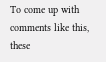To come up with comments like this, these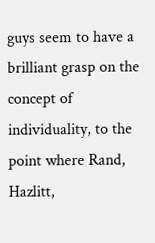guys seem to have a brilliant grasp on the concept of individuality, to the point where Rand, Hazlitt,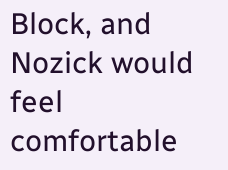Block, and Nozick would feel comfortable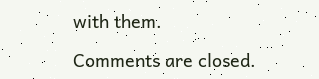with them.

Comments are closed.